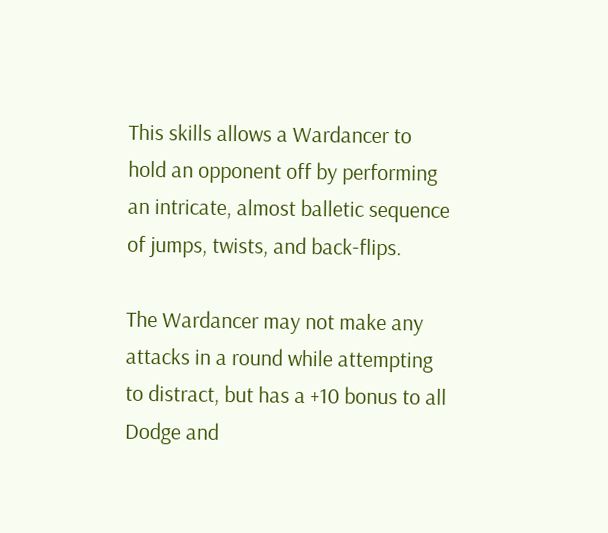This skills allows a Wardancer to hold an opponent off by performing an intricate, almost balletic sequence of jumps, twists, and back-flips.

The Wardancer may not make any attacks in a round while attempting to distract, but has a +10 bonus to all Dodge and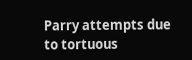Parry attempts due to tortuous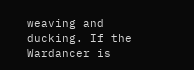weaving and ducking. If the Wardancer is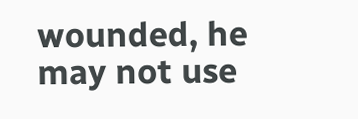wounded, he may not use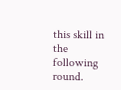this skill in the following round.